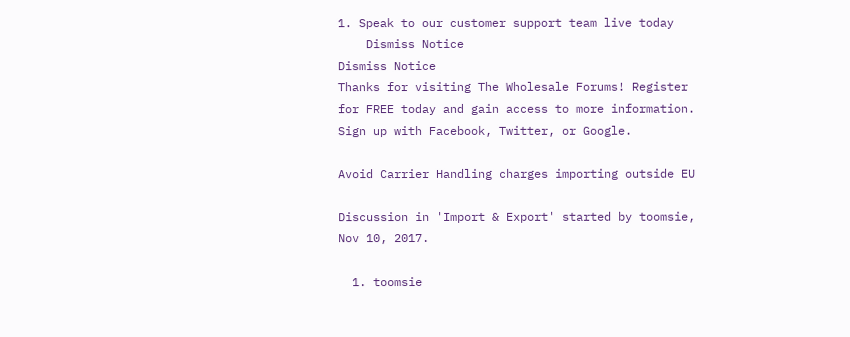1. Speak to our customer support team live today
    Dismiss Notice
Dismiss Notice
Thanks for visiting The Wholesale Forums! Register for FREE today and gain access to more information. Sign up with Facebook, Twitter, or Google.

Avoid Carrier Handling charges importing outside EU

Discussion in 'Import & Export' started by toomsie, Nov 10, 2017.

  1. toomsie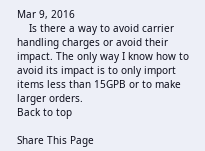Mar 9, 2016
    Is there a way to avoid carrier handling charges or avoid their impact. The only way I know how to avoid its impact is to only import items less than 15GPB or to make larger orders.
Back to top

Share This Page